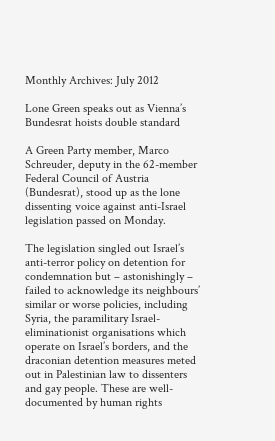Monthly Archives: July 2012

Lone Green speaks out as Vienna’s Bundesrat hoists double standard

A Green Party member, Marco Schreuder, deputy in the 62-member Federal Council of Austria (Bundesrat), stood up as the lone dissenting voice against anti-Israel legislation passed on Monday.

The legislation singled out Israel’s anti-terror policy on detention for condemnation but – astonishingly – failed to acknowledge its neighbours’ similar or worse policies, including Syria, the paramilitary Israel-eliminationist organisations which operate on Israel’s borders, and the draconian detention measures meted out in Palestinian law to dissenters and gay people. These are well-documented by human rights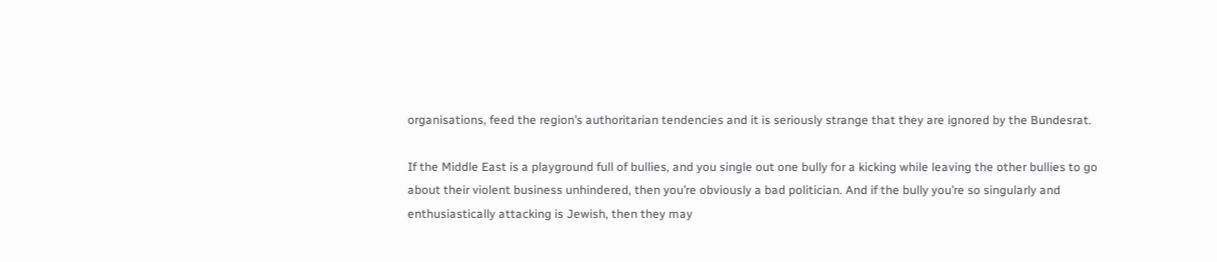organisations, feed the region’s authoritarian tendencies and it is seriously strange that they are ignored by the Bundesrat.

If the Middle East is a playground full of bullies, and you single out one bully for a kicking while leaving the other bullies to go about their violent business unhindered, then you’re obviously a bad politician. And if the bully you’re so singularly and enthusiastically attacking is Jewish, then they may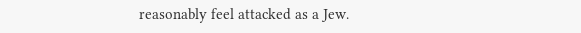reasonably feel attacked as a Jew.